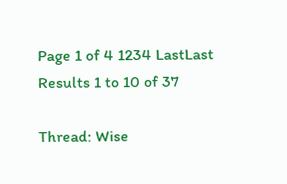Page 1 of 4 1234 LastLast
Results 1 to 10 of 37

Thread: Wise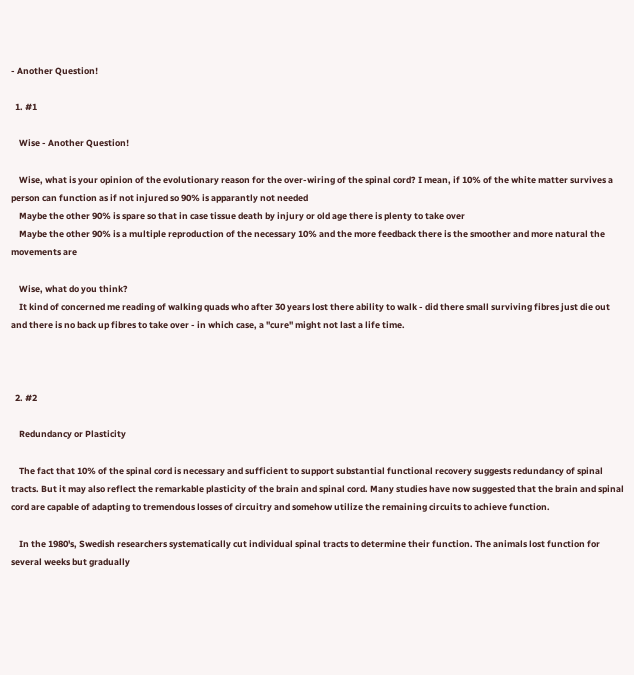- Another Question!

  1. #1

    Wise - Another Question!

    Wise, what is your opinion of the evolutionary reason for the over-wiring of the spinal cord? I mean, if 10% of the white matter survives a person can function as if not injured so 90% is apparantly not needed
    Maybe the other 90% is spare so that in case tissue death by injury or old age there is plenty to take over
    Maybe the other 90% is a multiple reproduction of the necessary 10% and the more feedback there is the smoother and more natural the movements are

    Wise, what do you think?
    It kind of concerned me reading of walking quads who after 30 years lost there ability to walk - did there small surviving fibres just die out and there is no back up fibres to take over - in which case, a "cure" might not last a life time.



  2. #2

    Redundancy or Plasticity

    The fact that 10% of the spinal cord is necessary and sufficient to support substantial functional recovery suggests redundancy of spinal tracts. But it may also reflect the remarkable plasticity of the brain and spinal cord. Many studies have now suggested that the brain and spinal cord are capable of adapting to tremendous losses of circuitry and somehow utilize the remaining circuits to achieve function.

    In the 1980's, Swedish researchers systematically cut individual spinal tracts to determine their function. The animals lost function for several weeks but gradually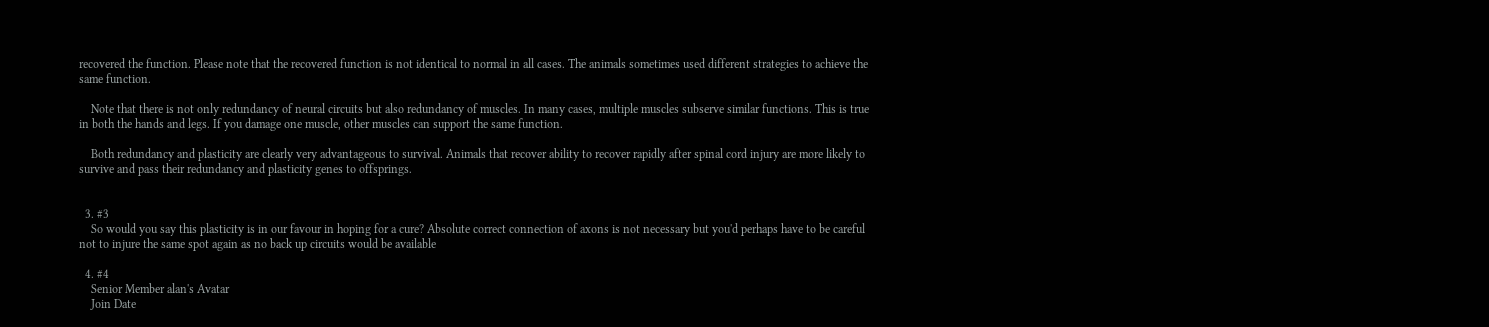recovered the function. Please note that the recovered function is not identical to normal in all cases. The animals sometimes used different strategies to achieve the same function.

    Note that there is not only redundancy of neural circuits but also redundancy of muscles. In many cases, multiple muscles subserve similar functions. This is true in both the hands and legs. If you damage one muscle, other muscles can support the same function.

    Both redundancy and plasticity are clearly very advantageous to survival. Animals that recover ability to recover rapidly after spinal cord injury are more likely to survive and pass their redundancy and plasticity genes to offsprings.


  3. #3
    So would you say this plasticity is in our favour in hoping for a cure? Absolute correct connection of axons is not necessary but you'd perhaps have to be careful not to injure the same spot again as no back up circuits would be available

  4. #4
    Senior Member alan's Avatar
    Join Date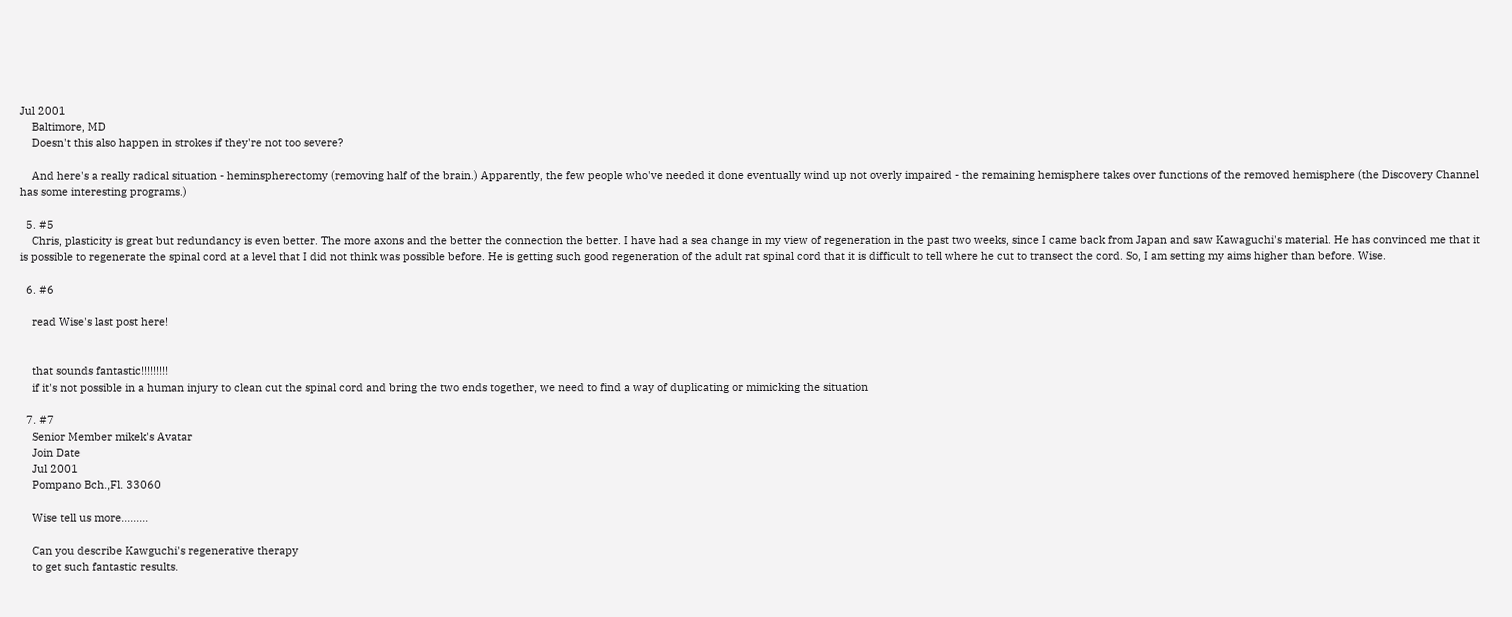Jul 2001
    Baltimore, MD
    Doesn't this also happen in strokes if they're not too severe?

    And here's a really radical situation - heminspherectomy (removing half of the brain.) Apparently, the few people who've needed it done eventually wind up not overly impaired - the remaining hemisphere takes over functions of the removed hemisphere (the Discovery Channel has some interesting programs.)

  5. #5
    Chris, plasticity is great but redundancy is even better. The more axons and the better the connection the better. I have had a sea change in my view of regeneration in the past two weeks, since I came back from Japan and saw Kawaguchi's material. He has convinced me that it is possible to regenerate the spinal cord at a level that I did not think was possible before. He is getting such good regeneration of the adult rat spinal cord that it is difficult to tell where he cut to transect the cord. So, I am setting my aims higher than before. Wise.

  6. #6

    read Wise's last post here!


    that sounds fantastic!!!!!!!!!
    if it's not possible in a human injury to clean cut the spinal cord and bring the two ends together, we need to find a way of duplicating or mimicking the situation

  7. #7
    Senior Member mikek's Avatar
    Join Date
    Jul 2001
    Pompano Bch.,Fl. 33060

    Wise tell us more.........

    Can you describe Kawguchi's regenerative therapy
    to get such fantastic results.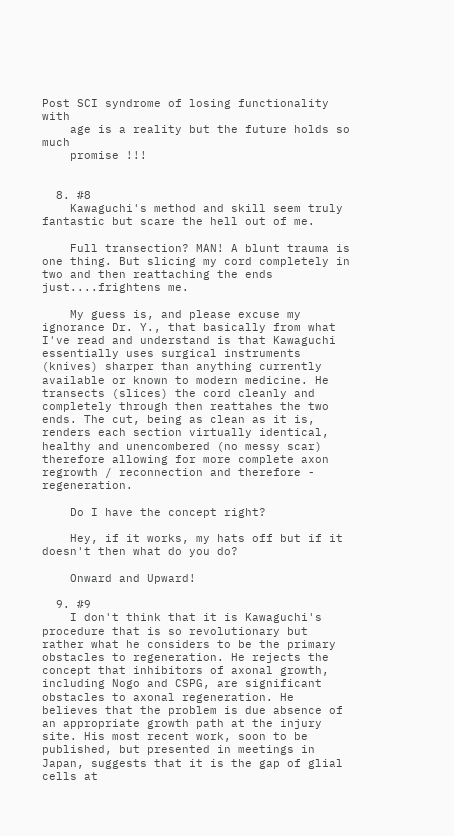Post SCI syndrome of losing functionality with
    age is a reality but the future holds so much
    promise !!!


  8. #8
    Kawaguchi's method and skill seem truly fantastic but scare the hell out of me.

    Full transection? MAN! A blunt trauma is one thing. But slicing my cord completely in two and then reattaching the ends just....frightens me.

    My guess is, and please excuse my ignorance Dr. Y., that basically from what I've read and understand is that Kawaguchi essentially uses surgical instruments (knives) sharper than anything currently available or known to modern medicine. He transects (slices) the cord cleanly and completely through then reattahes the two ends. The cut, being as clean as it is, renders each section virtually identical, healthy and unencombered (no messy scar) therefore allowing for more complete axon regrowth / reconnection and therefore - regeneration.

    Do I have the concept right?

    Hey, if it works, my hats off but if it doesn't then what do you do?

    Onward and Upward!

  9. #9
    I don't think that it is Kawaguchi's procedure that is so revolutionary but rather what he considers to be the primary obstacles to regeneration. He rejects the concept that inhibitors of axonal growth, including Nogo and CSPG, are significant obstacles to axonal regeneration. He believes that the problem is due absence of an appropriate growth path at the injury site. His most recent work, soon to be published, but presented in meetings in Japan, suggests that it is the gap of glial cells at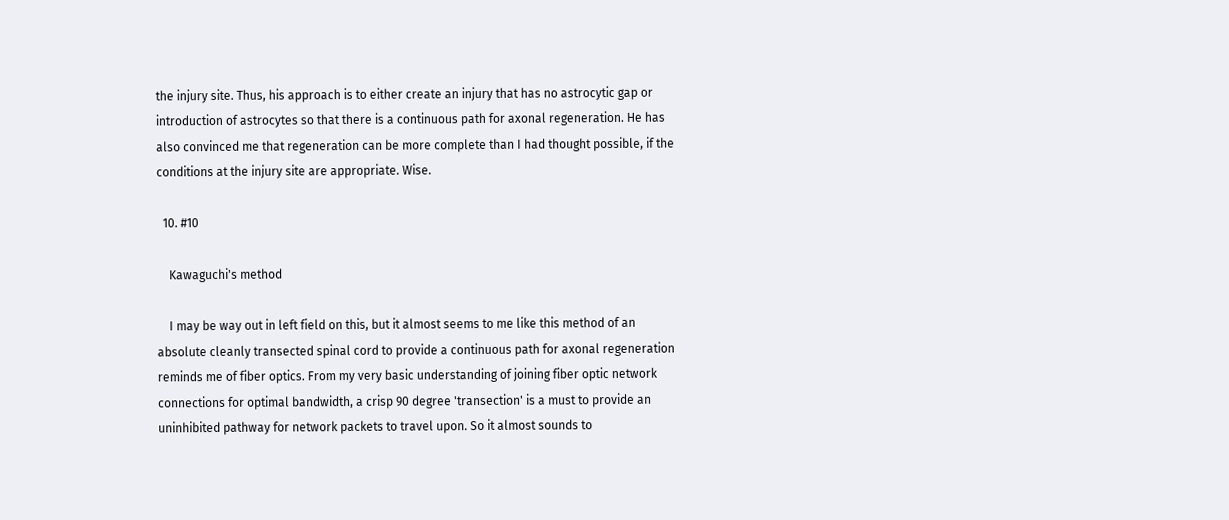the injury site. Thus, his approach is to either create an injury that has no astrocytic gap or introduction of astrocytes so that there is a continuous path for axonal regeneration. He has also convinced me that regeneration can be more complete than I had thought possible, if the conditions at the injury site are appropriate. Wise.

  10. #10

    Kawaguchi's method

    I may be way out in left field on this, but it almost seems to me like this method of an absolute cleanly transected spinal cord to provide a continuous path for axonal regeneration reminds me of fiber optics. From my very basic understanding of joining fiber optic network connections for optimal bandwidth, a crisp 90 degree 'transection' is a must to provide an uninhibited pathway for network packets to travel upon. So it almost sounds to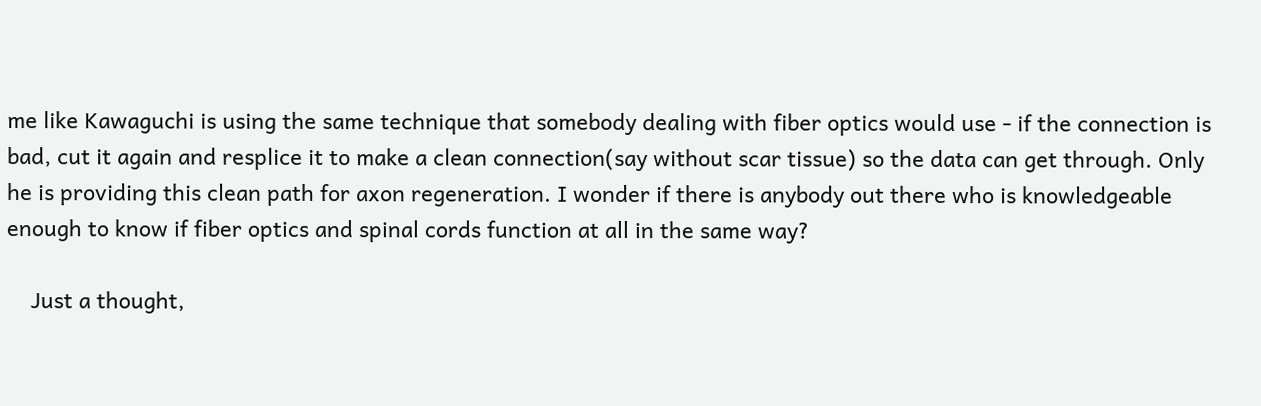me like Kawaguchi is using the same technique that somebody dealing with fiber optics would use - if the connection is bad, cut it again and resplice it to make a clean connection(say without scar tissue) so the data can get through. Only he is providing this clean path for axon regeneration. I wonder if there is anybody out there who is knowledgeable enough to know if fiber optics and spinal cords function at all in the same way?

    Just a thought,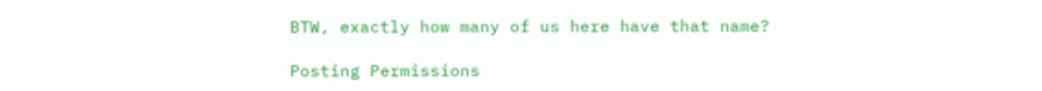BTW, exactly how many of us here have that name?

Posting Permissions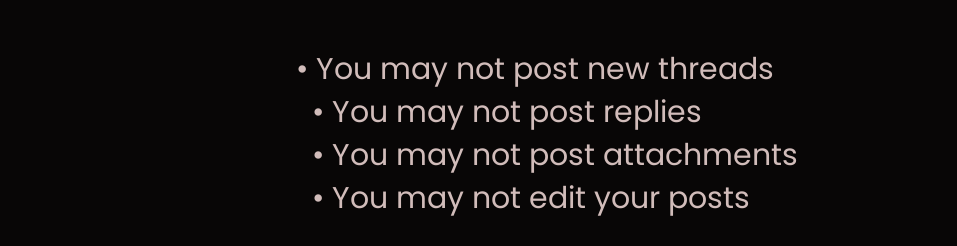• You may not post new threads
  • You may not post replies
  • You may not post attachments
  • You may not edit your posts